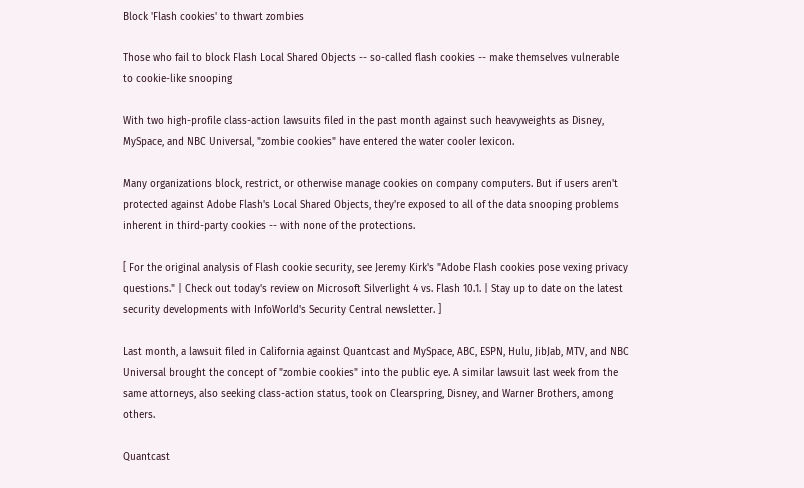Block 'Flash cookies' to thwart zombies

Those who fail to block Flash Local Shared Objects -- so-called flash cookies -- make themselves vulnerable to cookie-like snooping

With two high-profile class-action lawsuits filed in the past month against such heavyweights as Disney, MySpace, and NBC Universal, "zombie cookies" have entered the water cooler lexicon.

Many organizations block, restrict, or otherwise manage cookies on company computers. But if users aren't protected against Adobe Flash's Local Shared Objects, they're exposed to all of the data snooping problems inherent in third-party cookies -- with none of the protections.

[ For the original analysis of Flash cookie security, see Jeremy Kirk's "Adobe Flash cookies pose vexing privacy questions." | Check out today's review on Microsoft Silverlight 4 vs. Flash 10.1. | Stay up to date on the latest security developments with InfoWorld's Security Central newsletter. ]

Last month, a lawsuit filed in California against Quantcast and MySpace, ABC, ESPN, Hulu, JibJab, MTV, and NBC Universal brought the concept of "zombie cookies" into the public eye. A similar lawsuit last week from the same attorneys, also seeking class-action status, took on Clearspring, Disney, and Warner Brothers, among others.

Quantcast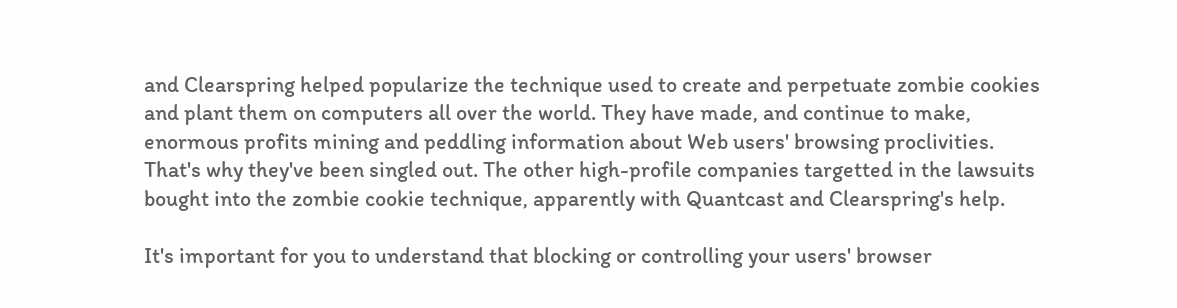and Clearspring helped popularize the technique used to create and perpetuate zombie cookies and plant them on computers all over the world. They have made, and continue to make, enormous profits mining and peddling information about Web users' browsing proclivities. That's why they've been singled out. The other high-profile companies targetted in the lawsuits bought into the zombie cookie technique, apparently with Quantcast and Clearspring's help.

It's important for you to understand that blocking or controlling your users' browser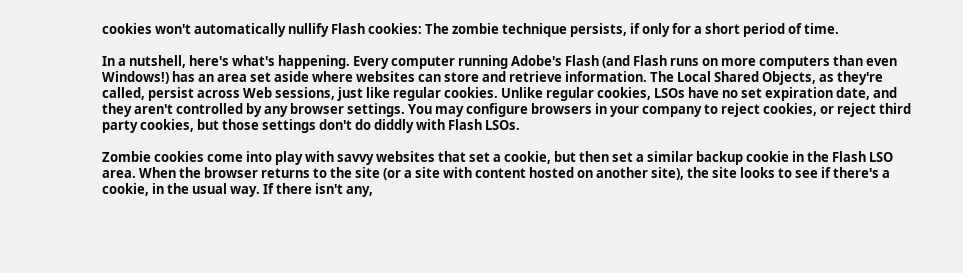cookies won't automatically nullify Flash cookies: The zombie technique persists, if only for a short period of time.

In a nutshell, here's what's happening. Every computer running Adobe's Flash (and Flash runs on more computers than even Windows!) has an area set aside where websites can store and retrieve information. The Local Shared Objects, as they're called, persist across Web sessions, just like regular cookies. Unlike regular cookies, LSOs have no set expiration date, and they aren't controlled by any browser settings. You may configure browsers in your company to reject cookies, or reject third party cookies, but those settings don't do diddly with Flash LSOs.

Zombie cookies come into play with savvy websites that set a cookie, but then set a similar backup cookie in the Flash LSO area. When the browser returns to the site (or a site with content hosted on another site), the site looks to see if there's a cookie, in the usual way. If there isn't any,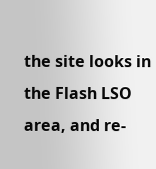the site looks in the Flash LSO area, and re-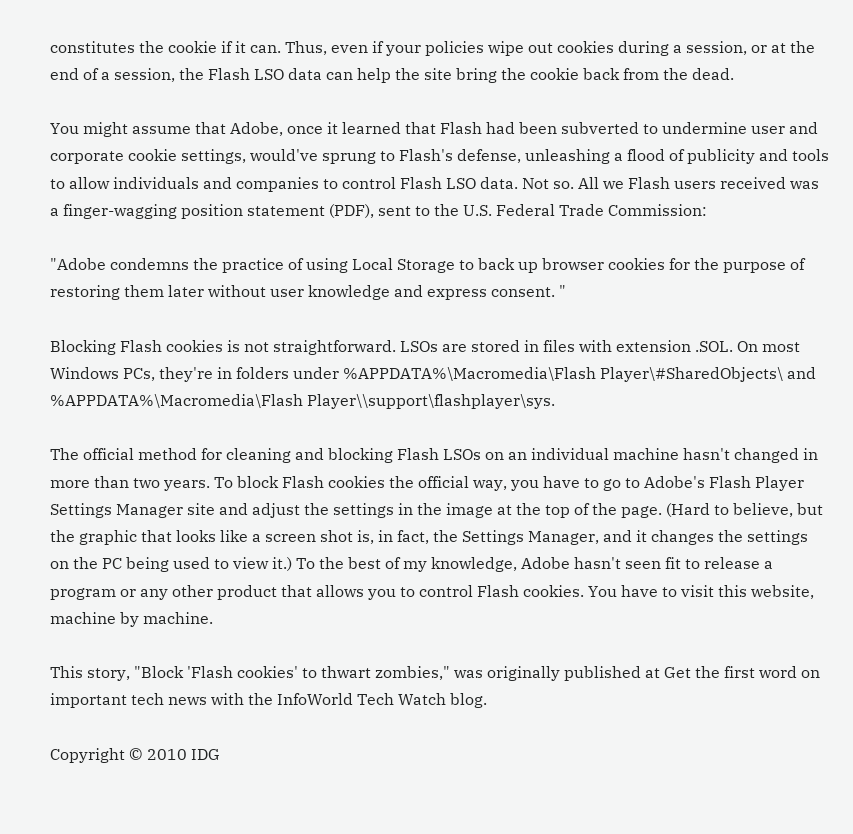constitutes the cookie if it can. Thus, even if your policies wipe out cookies during a session, or at the end of a session, the Flash LSO data can help the site bring the cookie back from the dead.

You might assume that Adobe, once it learned that Flash had been subverted to undermine user and corporate cookie settings, would've sprung to Flash's defense, unleashing a flood of publicity and tools to allow individuals and companies to control Flash LSO data. Not so. All we Flash users received was a finger-wagging position statement (PDF), sent to the U.S. Federal Trade Commission:

"Adobe condemns the practice of using Local Storage to back up browser cookies for the purpose of restoring them later without user knowledge and express consent. "

Blocking Flash cookies is not straightforward. LSOs are stored in files with extension .SOL. On most Windows PCs, they're in folders under %APPDATA%\Macromedia\Flash Player\#SharedObjects\ and %APPDATA%\Macromedia\Flash Player\\support\flashplayer\sys.

The official method for cleaning and blocking Flash LSOs on an individual machine hasn't changed in more than two years. To block Flash cookies the official way, you have to go to Adobe's Flash Player Settings Manager site and adjust the settings in the image at the top of the page. (Hard to believe, but the graphic that looks like a screen shot is, in fact, the Settings Manager, and it changes the settings on the PC being used to view it.) To the best of my knowledge, Adobe hasn't seen fit to release a program or any other product that allows you to control Flash cookies. You have to visit this website, machine by machine.

This story, "Block 'Flash cookies' to thwart zombies," was originally published at Get the first word on important tech news with the InfoWorld Tech Watch blog.

Copyright © 2010 IDG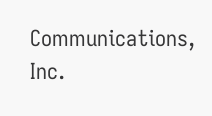Communications, Inc.